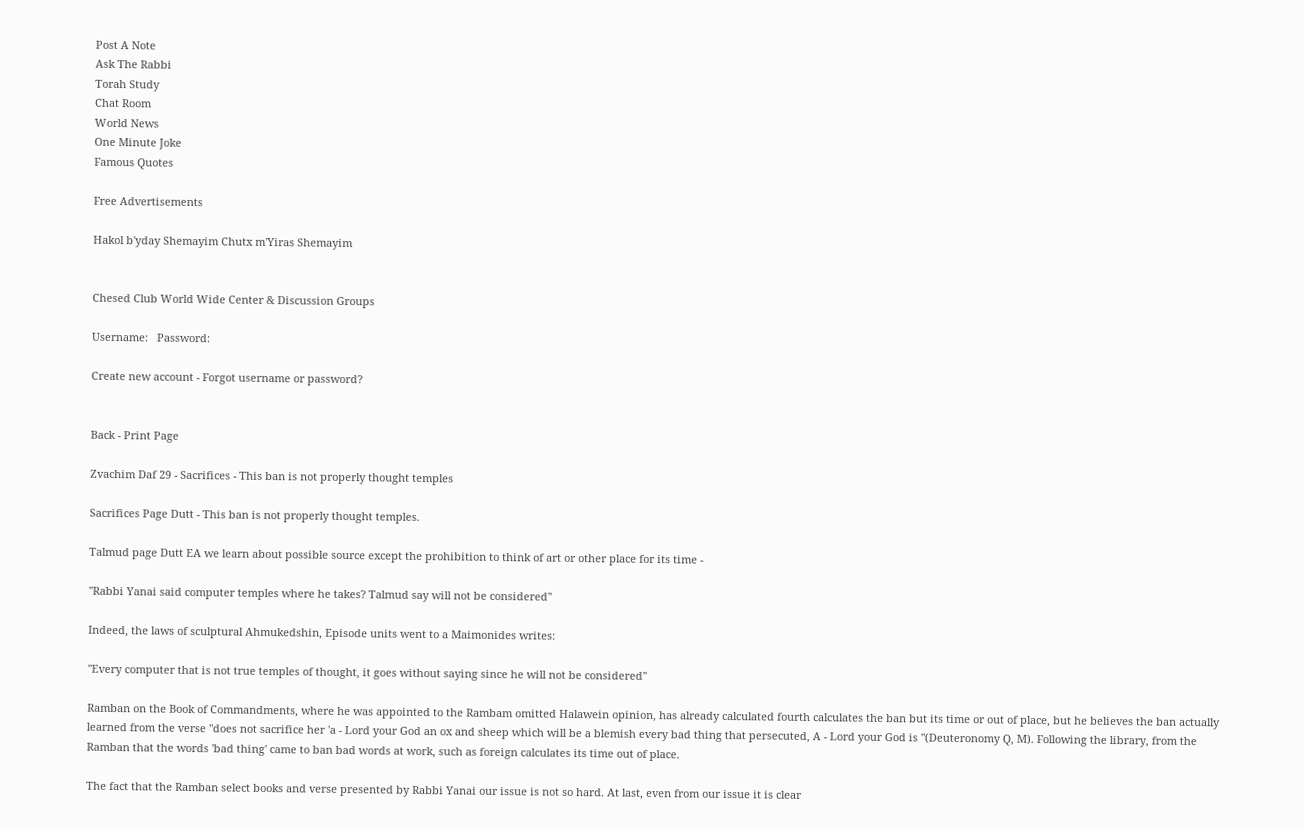Post A Note
Ask The Rabbi
Torah Study
Chat Room
World News
One Minute Joke
Famous Quotes

Free Advertisements

Hakol b'yday Shemayim Chutx m'Yiras Shemayim


Chesed Club World Wide Center & Discussion Groups

Username:   Password:

Create new account - Forgot username or password?


Back - Print Page

Zvachim Daf 29 - Sacrifices - This ban is not properly thought temples

Sacrifices Page Dutt - This ban is not properly thought temples.

Talmud page Dutt EA we learn about possible source except the prohibition to think of art or other place for its time -

"Rabbi Yanai said computer temples where he takes? Talmud say will not be considered"

Indeed, the laws of sculptural Ahmukedshin, Episode units went to a Maimonides writes:

"Every computer that is not true temples of thought, it goes without saying since he will not be considered"

Ramban on the Book of Commandments, where he was appointed to the Rambam omitted Halawein opinion, has already calculated fourth calculates the ban but its time or out of place, but he believes the ban actually learned from the verse "does not sacrifice her 'a - Lord your God an ox and sheep which will be a blemish every bad thing that persecuted, A - Lord your God is "(Deuteronomy Q, M). Following the library, from the Ramban that the words 'bad thing' came to ban bad words at work, such as foreign calculates its time out of place.

The fact that the Ramban select books and verse presented by Rabbi Yanai our issue is not so hard. At last, even from our issue it is clear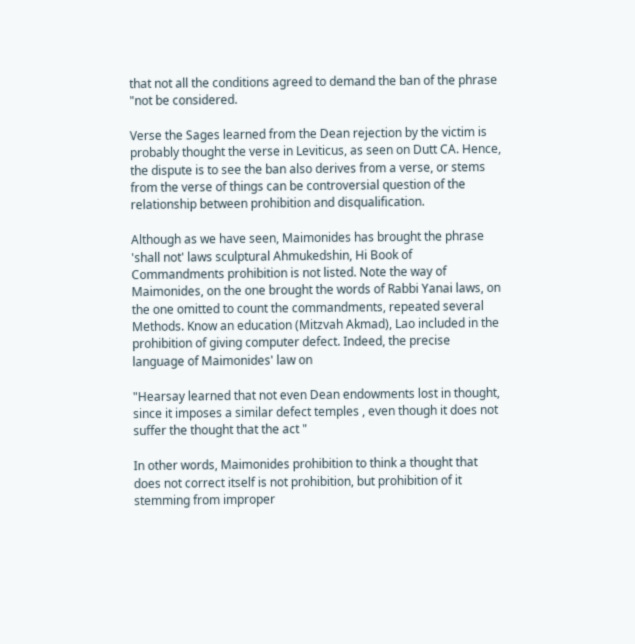that not all the conditions agreed to demand the ban of the phrase "not be considered.

Verse the Sages learned from the Dean rejection by the victim is probably thought the verse in Leviticus, as seen on Dutt CA. Hence, the dispute is to see the ban also derives from a verse, or stems from the verse of things can be controversial question of the relationship between prohibition and disqualification.

Although as we have seen, Maimonides has brought the phrase 'shall not' laws sculptural Ahmukedshin, Hi Book of Commandments prohibition is not listed. Note the way of Maimonides, on the one brought the words of Rabbi Yanai laws, on the one omitted to count the commandments, repeated several Methods. Know an education (Mitzvah Akmad), Lao included in the prohibition of giving computer defect. Indeed, the precise language of Maimonides' law on

"Hearsay learned that not even Dean endowments lost in thought, since it imposes a similar defect temples , even though it does not suffer the thought that the act "

In other words, Maimonides prohibition to think a thought that does not correct itself is not prohibition, but prohibition of it stemming from improper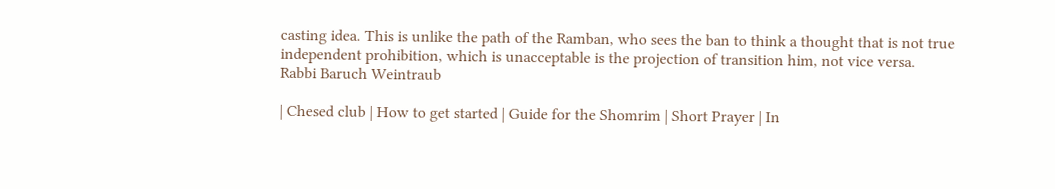casting idea. This is unlike the path of the Ramban, who sees the ban to think a thought that is not true independent prohibition, which is unacceptable is the projection of transition him, not vice versa.
Rabbi Baruch Weintraub

| Chesed club | How to get started | Guide for the Shomrim | Short Prayer | In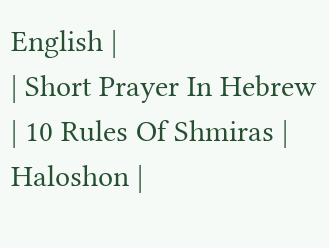English |
| Short Prayer In Hebrew | 10 Rules Of Shmiras | Haloshon |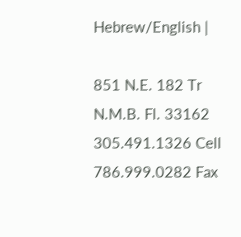Hebrew/English |

851 N.E. 182 Tr
N.M.B. Fl. 33162
305.491.1326 Cell
786.999.0282 Fax